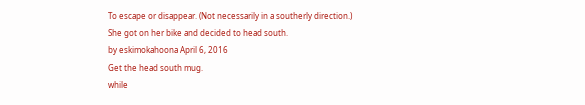To escape or disappear. (Not necessarily in a southerly direction.)
She got on her bike and decided to head south.
by eskimokahoona April 6, 2016
Get the head south mug.
while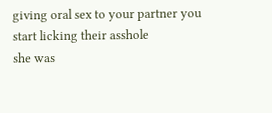giving oral sex to your partner you start licking their asshole
she was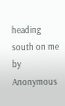heading south on me
by Anonymous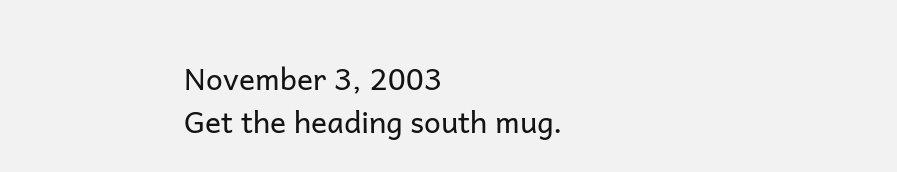November 3, 2003
Get the heading south mug.